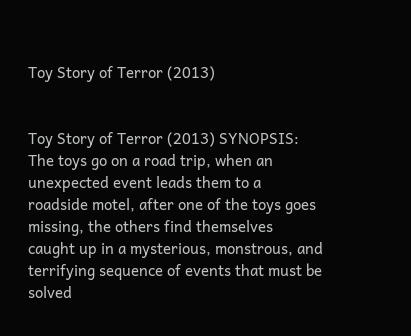Toy Story of Terror (2013)


Toy Story of Terror (2013) SYNOPSIS: The toys go on a road trip, when an unexpected event leads them to a roadside motel, after one of the toys goes missing, the others find themselves caught up in a mysterious, monstrous, and terrifying sequence of events that must be solved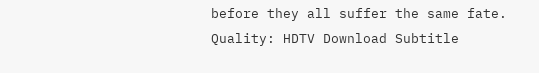before they all suffer the same fate.
Quality: HDTV Download Subtitle